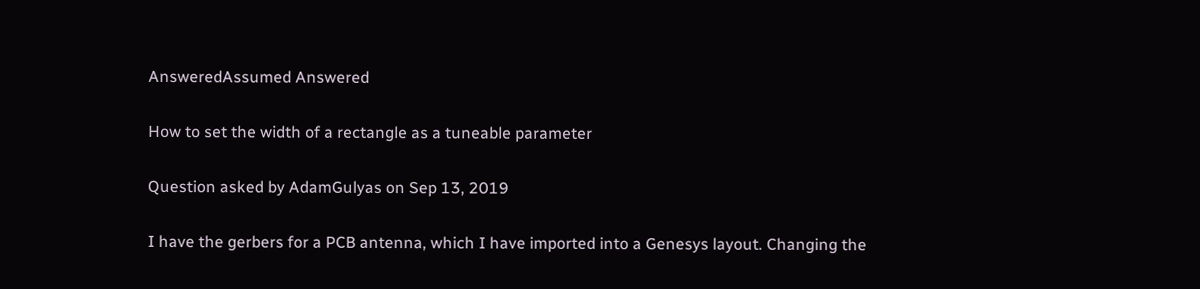AnsweredAssumed Answered

How to set the width of a rectangle as a tuneable parameter

Question asked by AdamGulyas on Sep 13, 2019

I have the gerbers for a PCB antenna, which I have imported into a Genesys layout. Changing the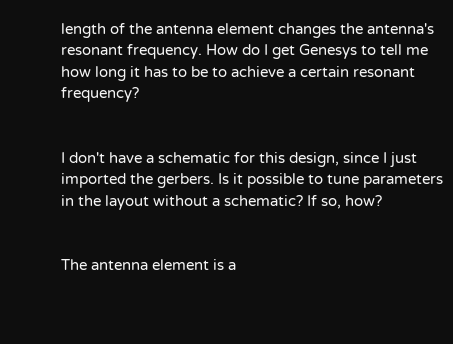length of the antenna element changes the antenna's resonant frequency. How do I get Genesys to tell me how long it has to be to achieve a certain resonant frequency?


I don't have a schematic for this design, since I just imported the gerbers. Is it possible to tune parameters in the layout without a schematic? If so, how?


The antenna element is a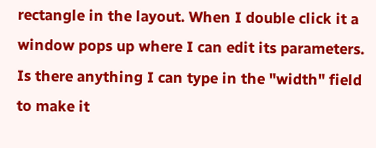rectangle in the layout. When I double click it a window pops up where I can edit its parameters. Is there anything I can type in the "width" field to make it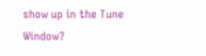show up in the Tune Window?